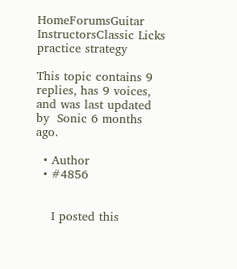HomeForumsGuitar InstructorsClassic Licks practice strategy

This topic contains 9 replies, has 9 voices, and was last updated by  Sonic 6 months ago.

  • Author
  • #4856


    I posted this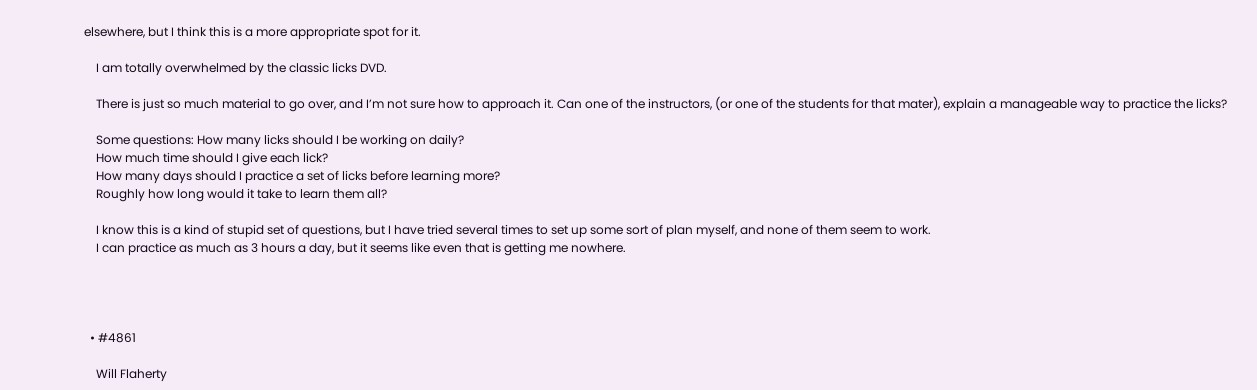elsewhere, but I think this is a more appropriate spot for it.

    I am totally overwhelmed by the classic licks DVD.

    There is just so much material to go over, and I’m not sure how to approach it. Can one of the instructors, (or one of the students for that mater), explain a manageable way to practice the licks?

    Some questions: How many licks should I be working on daily?
    How much time should I give each lick?
    How many days should I practice a set of licks before learning more?
    Roughly how long would it take to learn them all?

    I know this is a kind of stupid set of questions, but I have tried several times to set up some sort of plan myself, and none of them seem to work.
    I can practice as much as 3 hours a day, but it seems like even that is getting me nowhere.




  • #4861

    Will Flaherty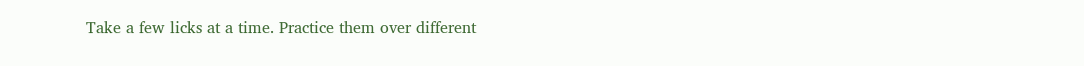Take a few licks at a time. Practice them over different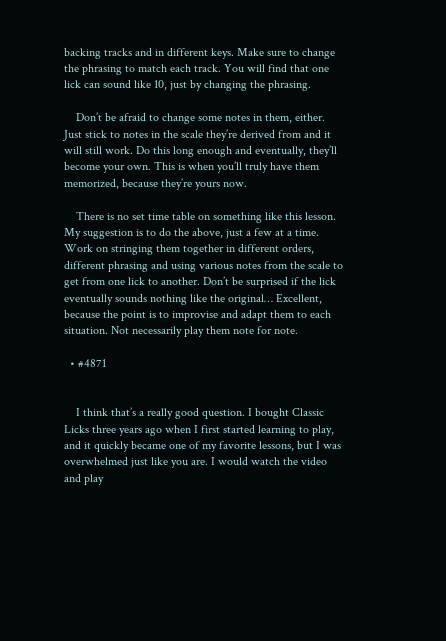backing tracks and in different keys. Make sure to change the phrasing to match each track. You will find that one lick can sound like 10, just by changing the phrasing.

    Don’t be afraid to change some notes in them, either. Just stick to notes in the scale they’re derived from and it will still work. Do this long enough and eventually, they’ll become your own. This is when you’ll truly have them memorized, because they’re yours now.

    There is no set time table on something like this lesson. My suggestion is to do the above, just a few at a time. Work on stringing them together in different orders, different phrasing and using various notes from the scale to get from one lick to another. Don’t be surprised if the lick eventually sounds nothing like the original… Excellent, because the point is to improvise and adapt them to each situation. Not necessarily play them note for note.

  • #4871


    I think that’s a really good question. I bought Classic Licks three years ago when I first started learning to play, and it quickly became one of my favorite lessons, but I was overwhelmed just like you are. I would watch the video and play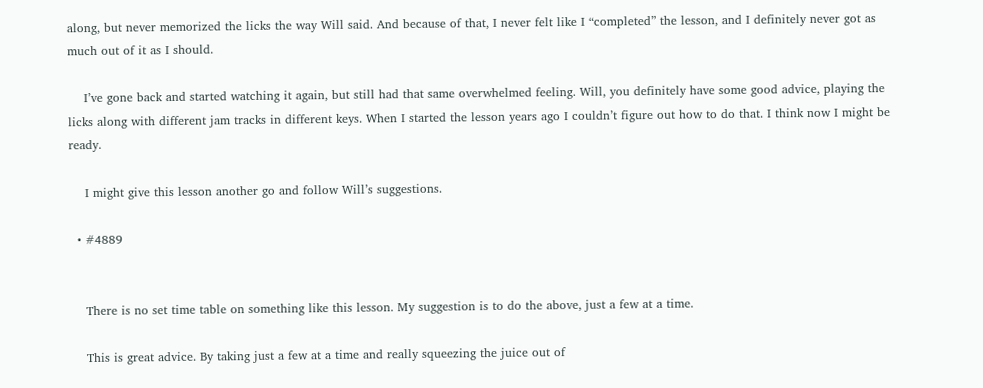along, but never memorized the licks the way Will said. And because of that, I never felt like I “completed” the lesson, and I definitely never got as much out of it as I should.

    I’ve gone back and started watching it again, but still had that same overwhelmed feeling. Will, you definitely have some good advice, playing the licks along with different jam tracks in different keys. When I started the lesson years ago I couldn’t figure out how to do that. I think now I might be ready.

    I might give this lesson another go and follow Will’s suggestions.

  • #4889


    There is no set time table on something like this lesson. My suggestion is to do the above, just a few at a time.

    This is great advice. By taking just a few at a time and really squeezing the juice out of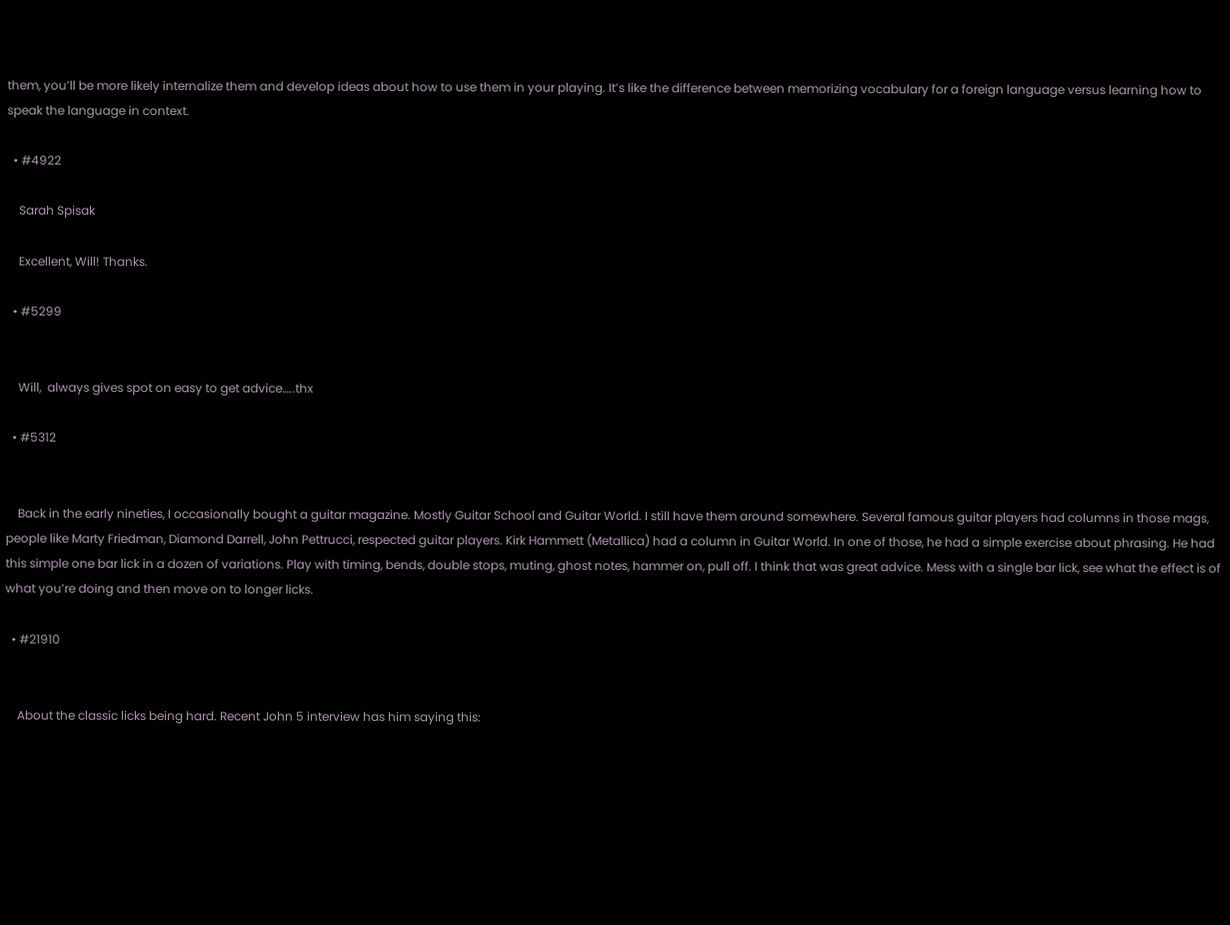them, you’ll be more likely internalize them and develop ideas about how to use them in your playing. It’s like the difference between memorizing vocabulary for a foreign language versus learning how to speak the language in context.

  • #4922

    Sarah Spisak

    Excellent, Will! Thanks.

  • #5299


    Will,  always gives spot on easy to get advice…..thx

  • #5312


    Back in the early nineties, I occasionally bought a guitar magazine. Mostly Guitar School and Guitar World. I still have them around somewhere. Several famous guitar players had columns in those mags, people like Marty Friedman, Diamond Darrell, John Pettrucci, respected guitar players. Kirk Hammett (Metallica) had a column in Guitar World. In one of those, he had a simple exercise about phrasing. He had this simple one bar lick in a dozen of variations. Play with timing, bends, double stops, muting, ghost notes, hammer on, pull off. I think that was great advice. Mess with a single bar lick, see what the effect is of what you’re doing and then move on to longer licks.

  • #21910


    About the classic licks being hard. Recent John 5 interview has him saying this: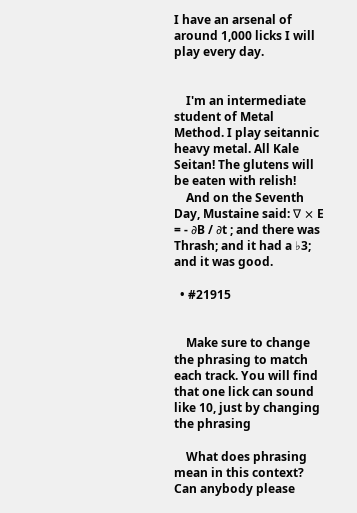I have an arsenal of around 1,000 licks I will play every day.


    I'm an intermediate student of Metal Method. I play seitannic heavy metal. All Kale Seitan! The glutens will be eaten with relish!
    And on the Seventh Day, Mustaine said: ∇ ⨯ E = - ∂B / ∂t ; and there was Thrash; and it had a ♭3; and it was good.

  • #21915


    Make sure to change the phrasing to match each track. You will find that one lick can sound like 10, just by changing the phrasing

    What does phrasing mean in this context? Can anybody please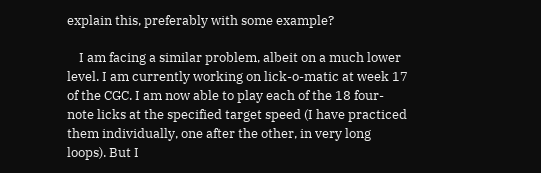explain this, preferably with some example?

    I am facing a similar problem, albeit on a much lower level. I am currently working on lick-o-matic at week 17 of the CGC. I am now able to play each of the 18 four-note licks at the specified target speed (I have practiced them individually, one after the other, in very long loops). But I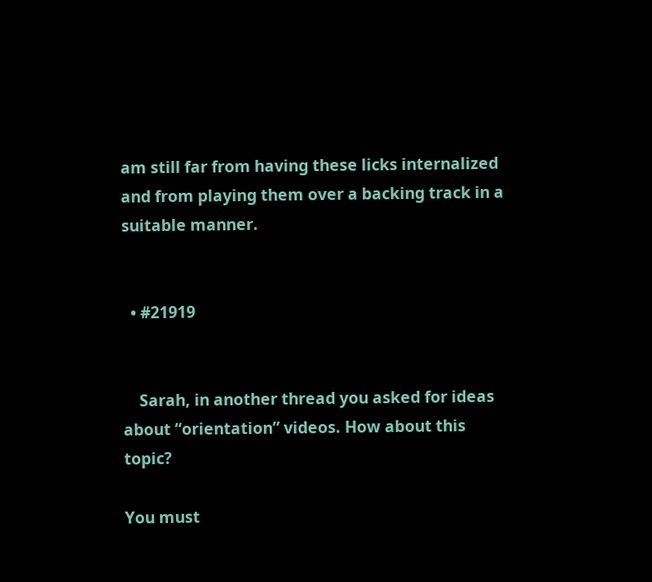am still far from having these licks internalized and from playing them over a backing track in a suitable manner.


  • #21919


    Sarah, in another thread you asked for ideas about “orientation” videos. How about this topic?

You must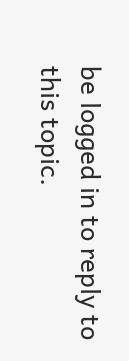be logged in to reply to this topic.